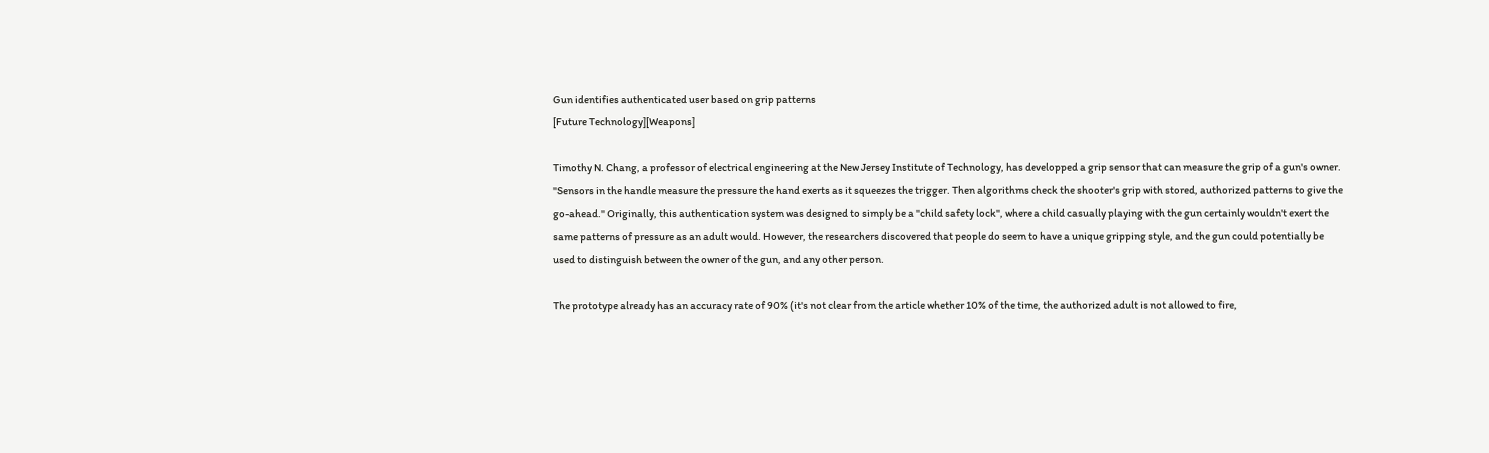Gun identifies authenticated user based on grip patterns
[Future Technology][Weapons]

Timothy N. Chang, a professor of electrical engineering at the New Jersey Institute of Technology, has developped a grip sensor that can measure the grip of a gun's owner. "Sensors in the handle measure the pressure the hand exerts as it squeezes the trigger. Then algorithms check the shooter's grip with stored, authorized patterns to give the go-ahead." Originally, this authentication system was designed to simply be a "child safety lock", where a child casually playing with the gun certainly wouldn't exert the same patterns of pressure as an adult would. However, the researchers discovered that people do seem to have a unique gripping style, and the gun could potentially be used to distinguish between the owner of the gun, and any other person.

The prototype already has an accuracy rate of 90% (it's not clear from the article whether 10% of the time, the authorized adult is not allowed to fire,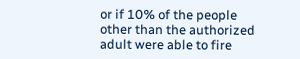or if 10% of the people other than the authorized adult were able to fire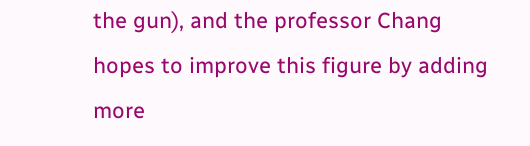the gun), and the professor Chang hopes to improve this figure by adding more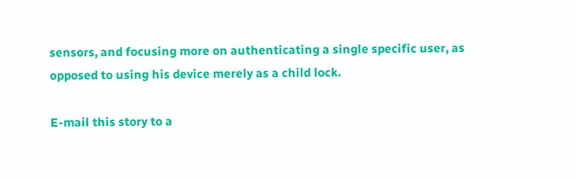sensors, and focusing more on authenticating a single specific user, as opposed to using his device merely as a child lock.

E-mail this story to a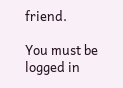friend.

You must be logged in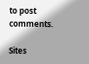to post comments.

Sites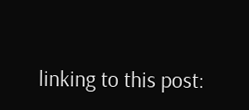linking to this post: